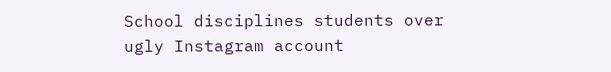School disciplines students over ugly Instagram account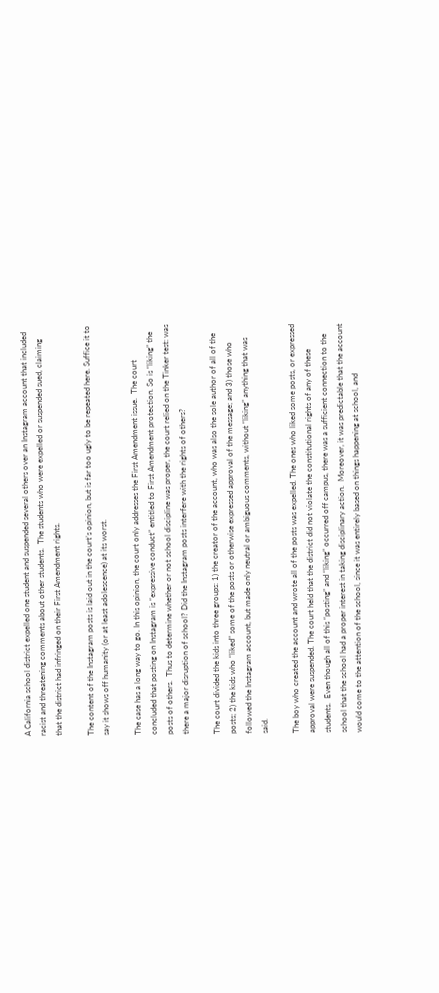A California school district expelled one student and suspended several others over an Instagram account that included racist and threatening comments about other students.  The students who were expelled or suspended sued, claiming that the district had infringed on their First Amendment rights.

The content of the Instagram posts is laid out in the court’s opinion, but is far too ugly to be repeated here. Suffice it to say it shows off humanity (or at least adolescence) at its worst.

The case has a long way to go. In this opinion, the court only addresses the First Amendment issue.  The court concluded that posting on Instagram is “expressive conduct” entitled to First Amendment protection. So is “liking” the posts of others.  Thus to determine whether or not school discipline was proper, the court relied on the Tinker test: was there a major disruption of school? Did the Instagram posts interfere with the rights of others?

The court divided the kids into three groups: 1) the creator of the account, who was also the sole author of all of the posts; 2) the kids who “liked” some of the posts or otherwise expressed approval of the message; and 3) those who followed the Instagram account, but made only neutral or ambiguous comments, without “liking” anything that was said.

The boy who created the account and wrote all of the posts was expelled. The ones who liked some posts, or expressed approval were suspended. The court held that the district did not violate the constitutional rights of any of these students.  Even though all of this “posting” and “liking” occurred off campus, there was a sufficient connection to the school that the school had a proper interest in taking disciplinary action.  Moreover, it was predictable that the account would come to the attention of the school, since it was entirely based on things happening at school, and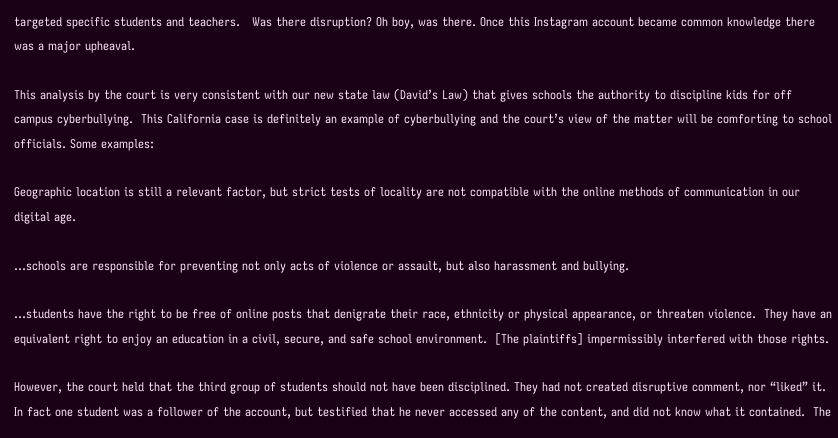targeted specific students and teachers.   Was there disruption? Oh boy, was there. Once this Instagram account became common knowledge there was a major upheaval.

This analysis by the court is very consistent with our new state law (David’s Law) that gives schools the authority to discipline kids for off campus cyberbullying.  This California case is definitely an example of cyberbullying and the court’s view of the matter will be comforting to school officials. Some examples:

Geographic location is still a relevant factor, but strict tests of locality are not compatible with the online methods of communication in our digital age.

…schools are responsible for preventing not only acts of violence or assault, but also harassment and bullying.

…students have the right to be free of online posts that denigrate their race, ethnicity or physical appearance, or threaten violence.  They have an equivalent right to enjoy an education in a civil, secure, and safe school environment.  [The plaintiffs] impermissibly interfered with those rights.

However, the court held that the third group of students should not have been disciplined. They had not created disruptive comment, nor “liked” it. In fact one student was a follower of the account, but testified that he never accessed any of the content, and did not know what it contained.  The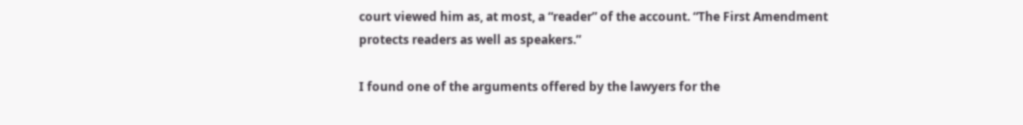court viewed him as, at most, a “reader” of the account. “The First Amendment protects readers as well as speakers.”

I found one of the arguments offered by the lawyers for the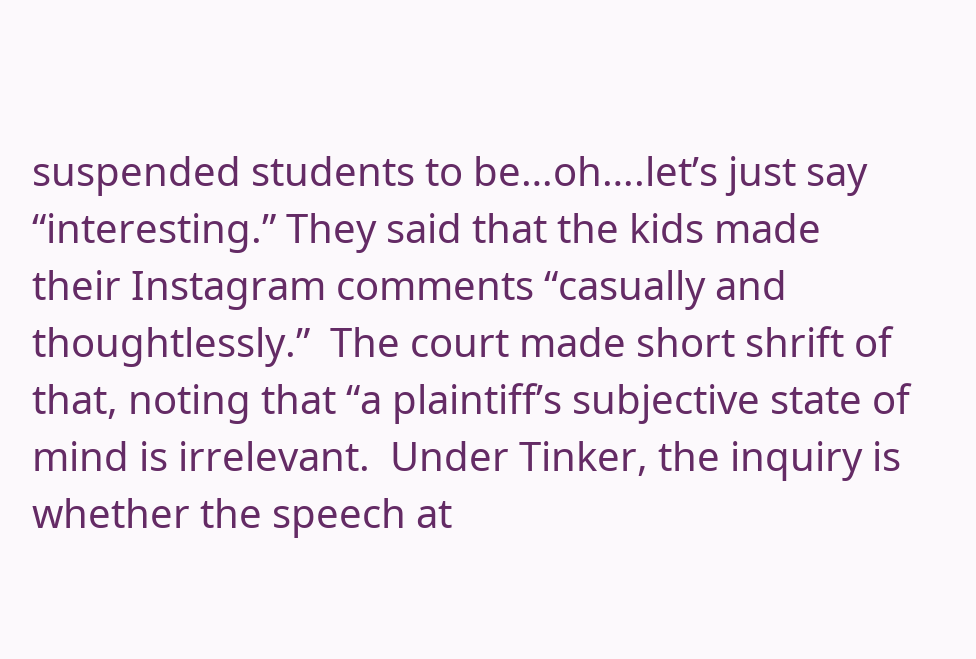suspended students to be…oh….let’s just say “interesting.” They said that the kids made their Instagram comments “casually and thoughtlessly.”  The court made short shrift of that, noting that “a plaintiff’s subjective state of mind is irrelevant.  Under Tinker, the inquiry is whether the speech at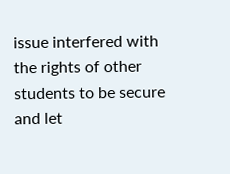issue interfered with the rights of other students to be secure and let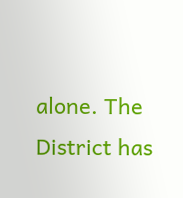alone. The District has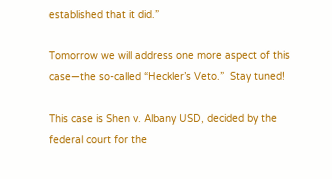established that it did.”

Tomorrow we will address one more aspect of this case—the so-called “Heckler’s Veto.”  Stay tuned!

This case is Shen v. Albany USD, decided by the federal court for the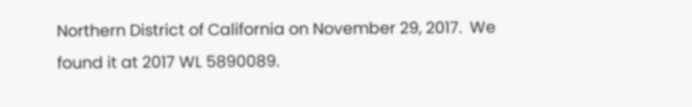Northern District of California on November 29, 2017.  We found it at 2017 WL 5890089.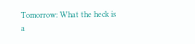Tomorrow: What the heck is a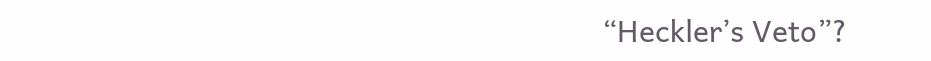“Heckler’s Veto”?